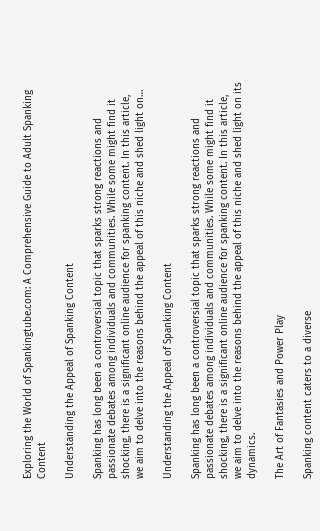Exploring the World of Spankingtube.com: A Comprehensive Guide to Adult Spanking Content

Understanding the Appeal of Spanking Content

Spanking has long been a controversial topic that sparks strong reactions and passionate debates among individuals and communities. While some might find it shocking, there is a significant online audience for spanking content. In this article, we aim to delve into the reasons behind the appeal of this niche and shed light on…

Understanding the Appeal of Spanking Content

Spanking has long been a controversial topic that sparks strong reactions and passionate debates among individuals and communities. While some might find it shocking, there is a significant online audience for spanking content. In this article, we aim to delve into the reasons behind the appeal of this niche and shed light on its dynamics.

The Art of Fantasies and Power Play

Spanking content caters to a diverse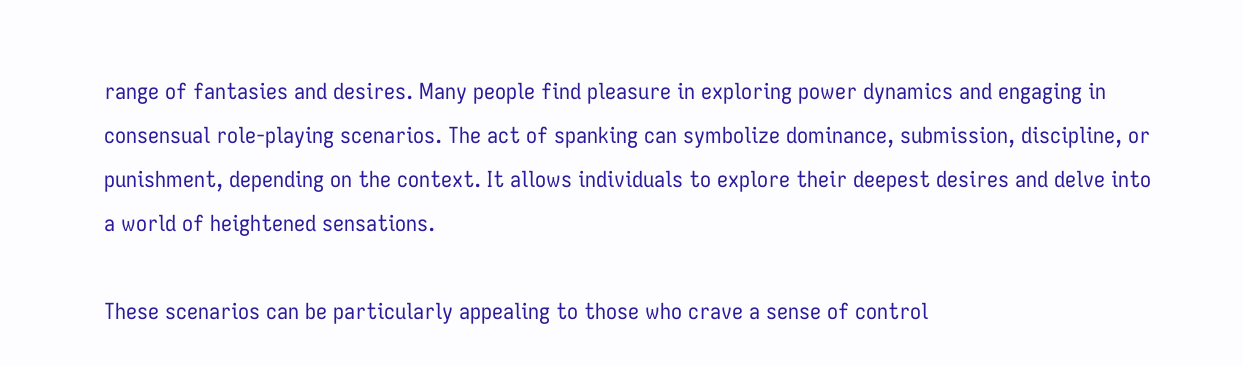range of fantasies and desires. Many people find pleasure in exploring power dynamics and engaging in consensual role-playing scenarios. The act of spanking can symbolize dominance, submission, discipline, or punishment, depending on the context. It allows individuals to explore their deepest desires and delve into a world of heightened sensations.

These scenarios can be particularly appealing to those who crave a sense of control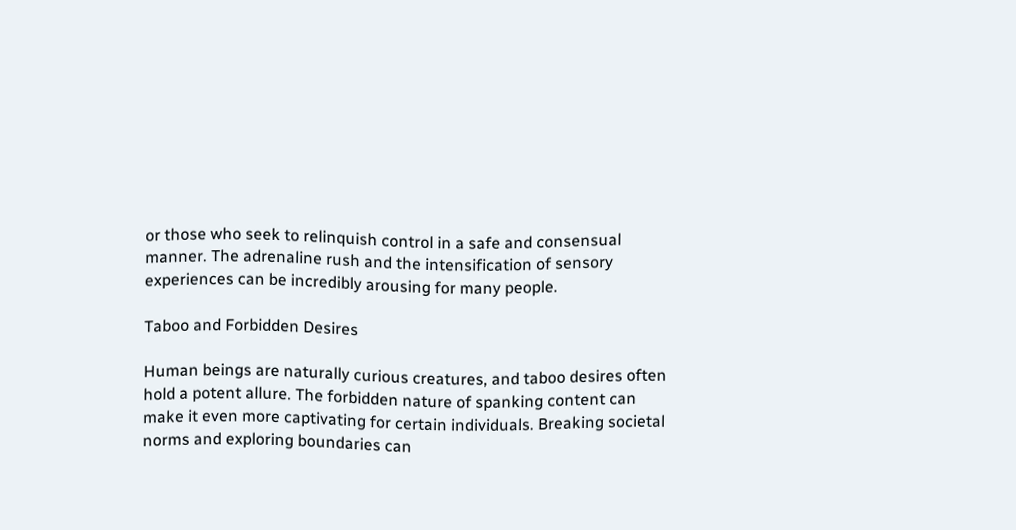or those who seek to relinquish control in a safe and consensual manner. The adrenaline rush and the intensification of sensory experiences can be incredibly arousing for many people.

Taboo and Forbidden Desires

Human beings are naturally curious creatures, and taboo desires often hold a potent allure. The forbidden nature of spanking content can make it even more captivating for certain individuals. Breaking societal norms and exploring boundaries can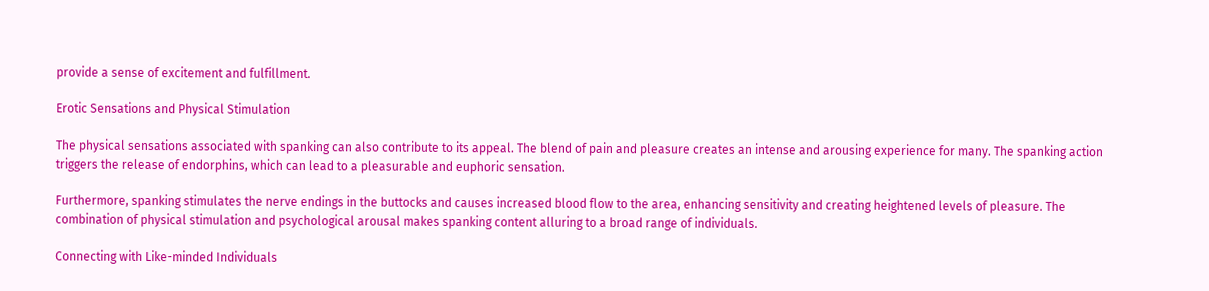provide a sense of excitement and fulfillment.

Erotic Sensations and Physical Stimulation

The physical sensations associated with spanking can also contribute to its appeal. The blend of pain and pleasure creates an intense and arousing experience for many. The spanking action triggers the release of endorphins, which can lead to a pleasurable and euphoric sensation.

Furthermore, spanking stimulates the nerve endings in the buttocks and causes increased blood flow to the area, enhancing sensitivity and creating heightened levels of pleasure. The combination of physical stimulation and psychological arousal makes spanking content alluring to a broad range of individuals.

Connecting with Like-minded Individuals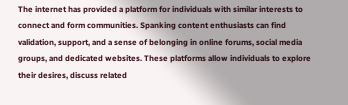The internet has provided a platform for individuals with similar interests to connect and form communities. Spanking content enthusiasts can find validation, support, and a sense of belonging in online forums, social media groups, and dedicated websites. These platforms allow individuals to explore their desires, discuss related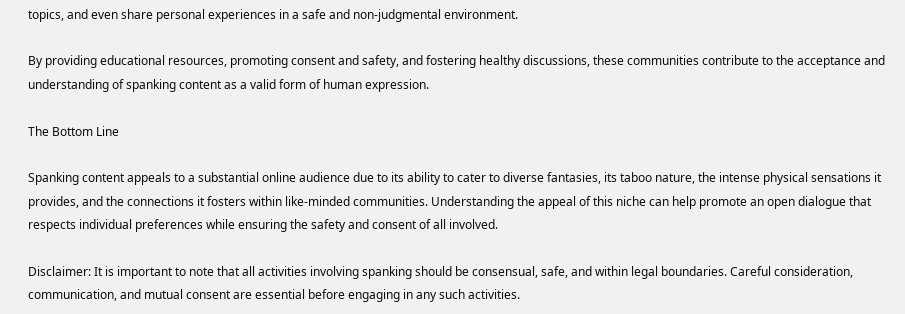topics, and even share personal experiences in a safe and non-judgmental environment.

By providing educational resources, promoting consent and safety, and fostering healthy discussions, these communities contribute to the acceptance and understanding of spanking content as a valid form of human expression.

The Bottom Line

Spanking content appeals to a substantial online audience due to its ability to cater to diverse fantasies, its taboo nature, the intense physical sensations it provides, and the connections it fosters within like-minded communities. Understanding the appeal of this niche can help promote an open dialogue that respects individual preferences while ensuring the safety and consent of all involved.

Disclaimer: It is important to note that all activities involving spanking should be consensual, safe, and within legal boundaries. Careful consideration, communication, and mutual consent are essential before engaging in any such activities.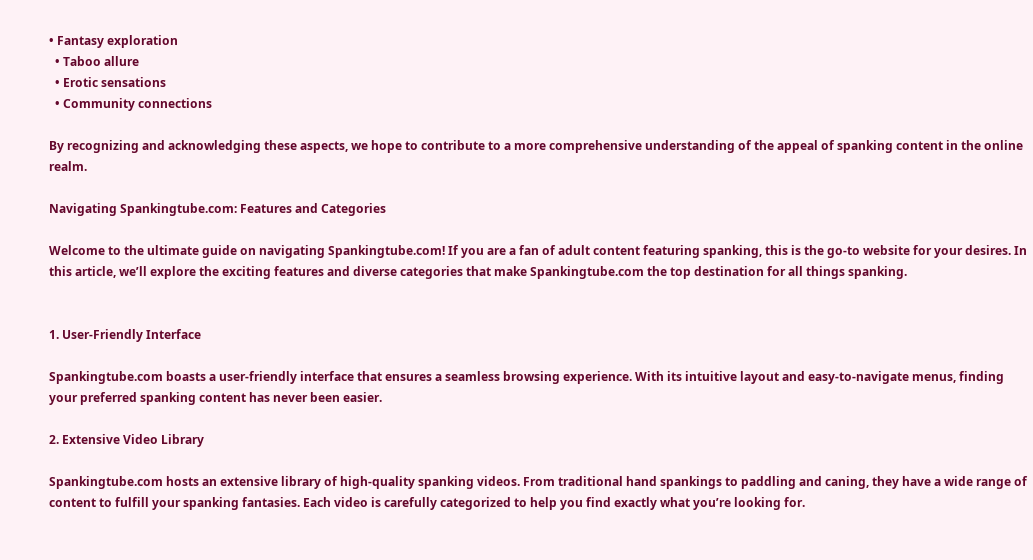• Fantasy exploration
  • Taboo allure
  • Erotic sensations
  • Community connections

By recognizing and acknowledging these aspects, we hope to contribute to a more comprehensive understanding of the appeal of spanking content in the online realm.

Navigating Spankingtube.com: Features and Categories

Welcome to the ultimate guide on navigating Spankingtube.com! If you are a fan of adult content featuring spanking, this is the go-to website for your desires. In this article, we’ll explore the exciting features and diverse categories that make Spankingtube.com the top destination for all things spanking.


1. User-Friendly Interface

Spankingtube.com boasts a user-friendly interface that ensures a seamless browsing experience. With its intuitive layout and easy-to-navigate menus, finding your preferred spanking content has never been easier.

2. Extensive Video Library

Spankingtube.com hosts an extensive library of high-quality spanking videos. From traditional hand spankings to paddling and caning, they have a wide range of content to fulfill your spanking fantasies. Each video is carefully categorized to help you find exactly what you’re looking for.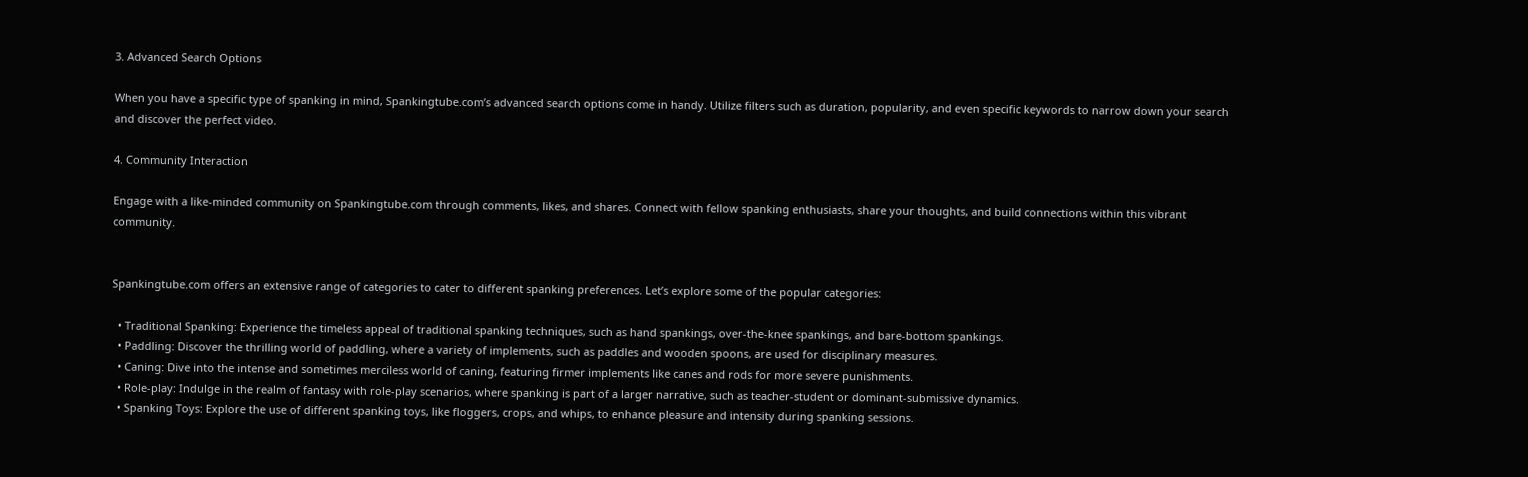3. Advanced Search Options

When you have a specific type of spanking in mind, Spankingtube.com’s advanced search options come in handy. Utilize filters such as duration, popularity, and even specific keywords to narrow down your search and discover the perfect video.

4. Community Interaction

Engage with a like-minded community on Spankingtube.com through comments, likes, and shares. Connect with fellow spanking enthusiasts, share your thoughts, and build connections within this vibrant community.


Spankingtube.com offers an extensive range of categories to cater to different spanking preferences. Let’s explore some of the popular categories:

  • Traditional Spanking: Experience the timeless appeal of traditional spanking techniques, such as hand spankings, over-the-knee spankings, and bare-bottom spankings.
  • Paddling: Discover the thrilling world of paddling, where a variety of implements, such as paddles and wooden spoons, are used for disciplinary measures.
  • Caning: Dive into the intense and sometimes merciless world of caning, featuring firmer implements like canes and rods for more severe punishments.
  • Role-play: Indulge in the realm of fantasy with role-play scenarios, where spanking is part of a larger narrative, such as teacher-student or dominant-submissive dynamics.
  • Spanking Toys: Explore the use of different spanking toys, like floggers, crops, and whips, to enhance pleasure and intensity during spanking sessions.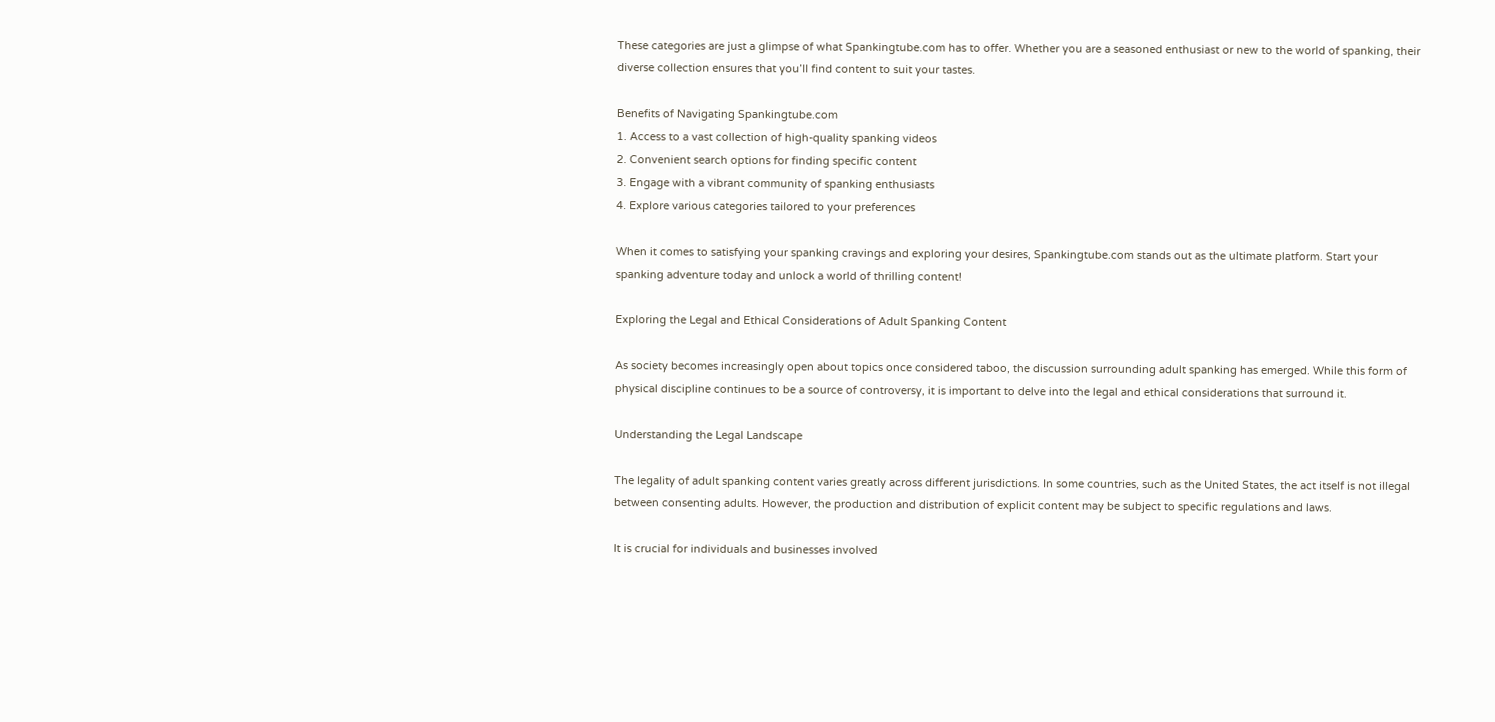These categories are just a glimpse of what Spankingtube.com has to offer. Whether you are a seasoned enthusiast or new to the world of spanking, their diverse collection ensures that you’ll find content to suit your tastes.

Benefits of Navigating Spankingtube.com
1. Access to a vast collection of high-quality spanking videos
2. Convenient search options for finding specific content
3. Engage with a vibrant community of spanking enthusiasts
4. Explore various categories tailored to your preferences

When it comes to satisfying your spanking cravings and exploring your desires, Spankingtube.com stands out as the ultimate platform. Start your spanking adventure today and unlock a world of thrilling content!

Exploring the Legal and Ethical Considerations of Adult Spanking Content

As society becomes increasingly open about topics once considered taboo, the discussion surrounding adult spanking has emerged. While this form of physical discipline continues to be a source of controversy, it is important to delve into the legal and ethical considerations that surround it.

Understanding the Legal Landscape

The legality of adult spanking content varies greatly across different jurisdictions. In some countries, such as the United States, the act itself is not illegal between consenting adults. However, the production and distribution of explicit content may be subject to specific regulations and laws.

It is crucial for individuals and businesses involved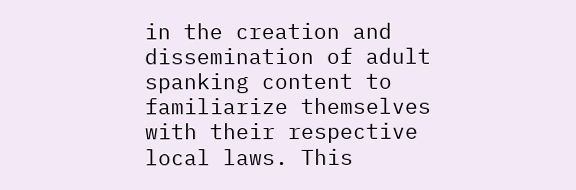in the creation and dissemination of adult spanking content to familiarize themselves with their respective local laws. This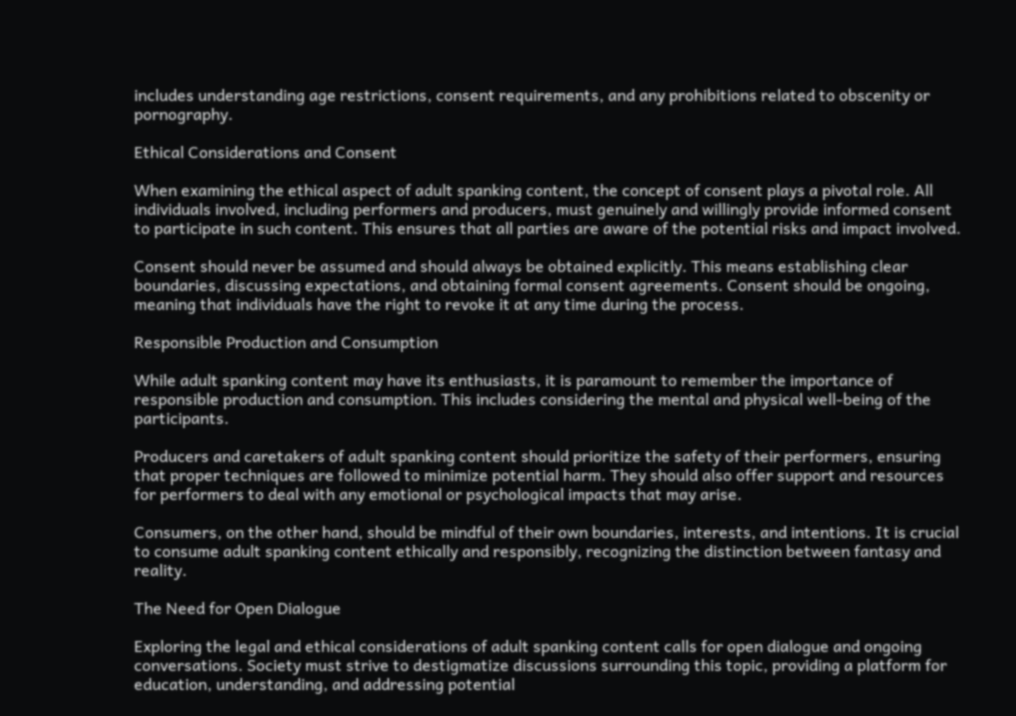includes understanding age restrictions, consent requirements, and any prohibitions related to obscenity or pornography.

Ethical Considerations and Consent

When examining the ethical aspect of adult spanking content, the concept of consent plays a pivotal role. All individuals involved, including performers and producers, must genuinely and willingly provide informed consent to participate in such content. This ensures that all parties are aware of the potential risks and impact involved.

Consent should never be assumed and should always be obtained explicitly. This means establishing clear boundaries, discussing expectations, and obtaining formal consent agreements. Consent should be ongoing, meaning that individuals have the right to revoke it at any time during the process.

Responsible Production and Consumption

While adult spanking content may have its enthusiasts, it is paramount to remember the importance of responsible production and consumption. This includes considering the mental and physical well-being of the participants.

Producers and caretakers of adult spanking content should prioritize the safety of their performers, ensuring that proper techniques are followed to minimize potential harm. They should also offer support and resources for performers to deal with any emotional or psychological impacts that may arise.

Consumers, on the other hand, should be mindful of their own boundaries, interests, and intentions. It is crucial to consume adult spanking content ethically and responsibly, recognizing the distinction between fantasy and reality.

The Need for Open Dialogue

Exploring the legal and ethical considerations of adult spanking content calls for open dialogue and ongoing conversations. Society must strive to destigmatize discussions surrounding this topic, providing a platform for education, understanding, and addressing potential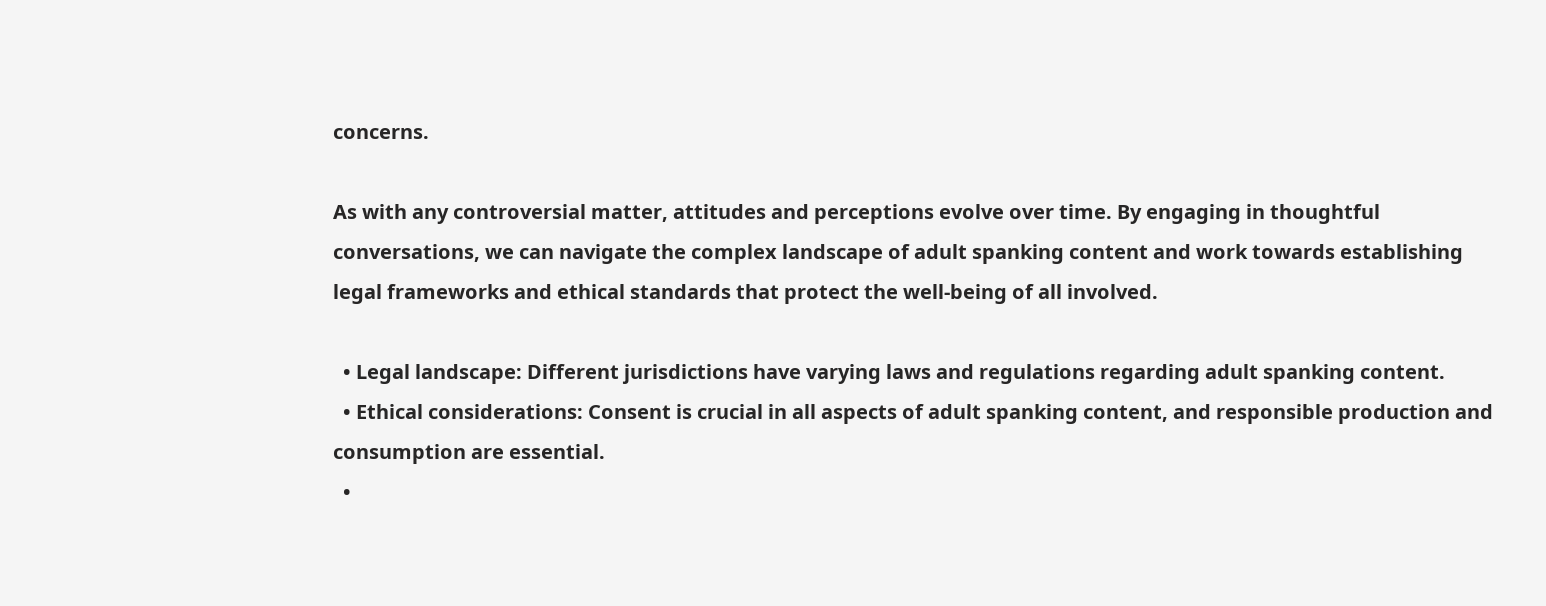concerns.

As with any controversial matter, attitudes and perceptions evolve over time. By engaging in thoughtful conversations, we can navigate the complex landscape of adult spanking content and work towards establishing legal frameworks and ethical standards that protect the well-being of all involved.

  • Legal landscape: Different jurisdictions have varying laws and regulations regarding adult spanking content.
  • Ethical considerations: Consent is crucial in all aspects of adult spanking content, and responsible production and consumption are essential.
  •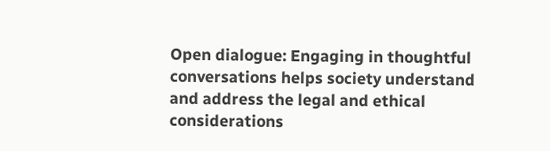Open dialogue: Engaging in thoughtful conversations helps society understand and address the legal and ethical considerations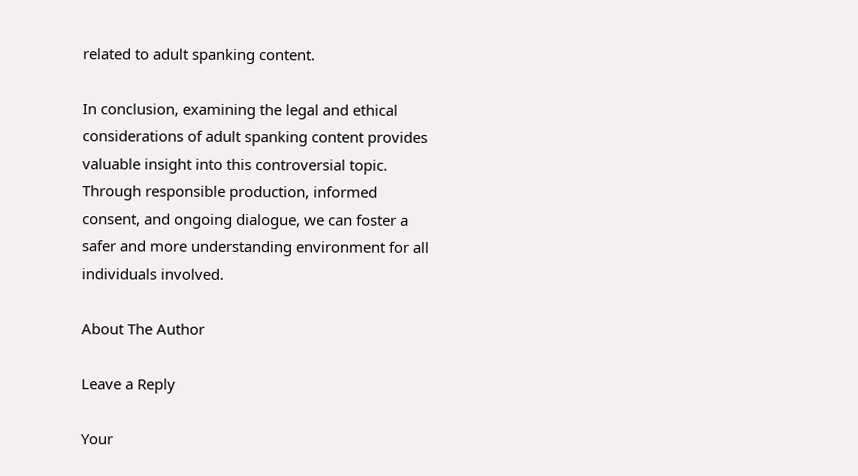related to adult spanking content.

In conclusion, examining the legal and ethical considerations of adult spanking content provides valuable insight into this controversial topic. Through responsible production, informed consent, and ongoing dialogue, we can foster a safer and more understanding environment for all individuals involved.

About The Author

Leave a Reply

Your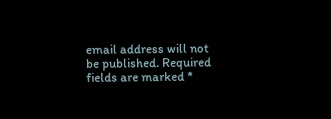email address will not be published. Required fields are marked *